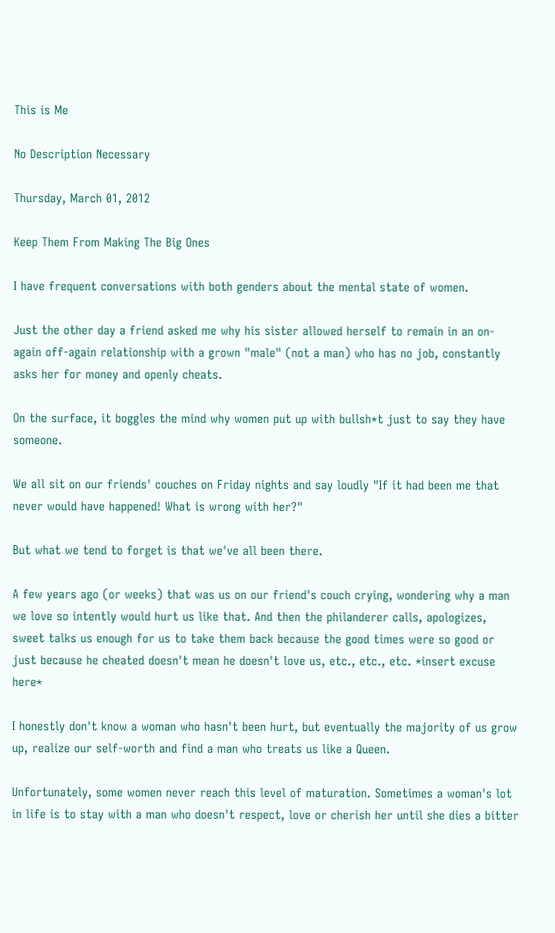This is Me

No Description Necessary

Thursday, March 01, 2012

Keep Them From Making The Big Ones

I have frequent conversations with both genders about the mental state of women.

Just the other day a friend asked me why his sister allowed herself to remain in an on- again off-again relationship with a grown "male" (not a man) who has no job, constantly asks her for money and openly cheats.

On the surface, it boggles the mind why women put up with bullsh*t just to say they have someone.

We all sit on our friends' couches on Friday nights and say loudly "If it had been me that never would have happened! What is wrong with her?"

But what we tend to forget is that we've all been there.

A few years ago (or weeks) that was us on our friend's couch crying, wondering why a man we love so intently would hurt us like that. And then the philanderer calls, apologizes, sweet talks us enough for us to take them back because the good times were so good or just because he cheated doesn't mean he doesn't love us, etc., etc., etc. *insert excuse here*

I honestly don't know a woman who hasn't been hurt, but eventually the majority of us grow up, realize our self-worth and find a man who treats us like a Queen.

Unfortunately, some women never reach this level of maturation. Sometimes a woman's lot in life is to stay with a man who doesn't respect, love or cherish her until she dies a bitter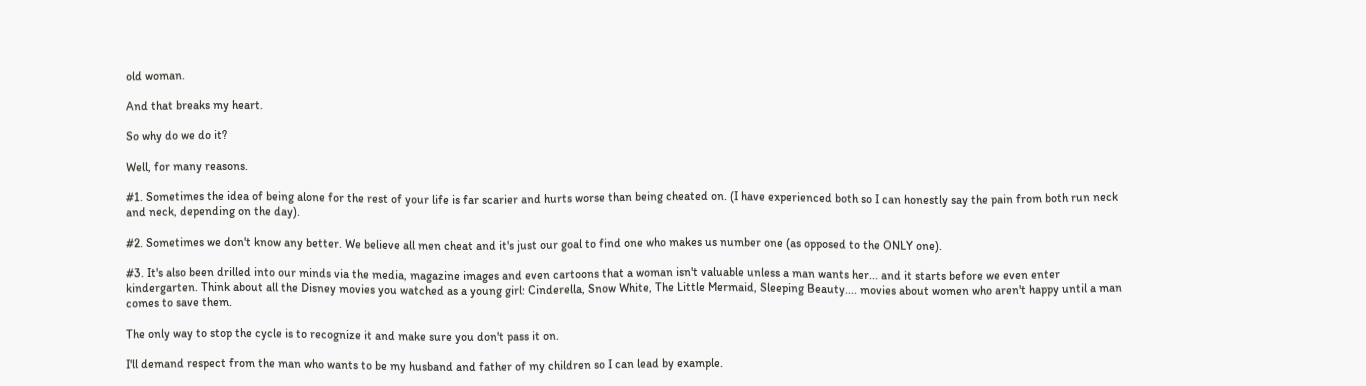old woman.

And that breaks my heart.

So why do we do it?

Well, for many reasons.

#1. Sometimes the idea of being alone for the rest of your life is far scarier and hurts worse than being cheated on. (I have experienced both so I can honestly say the pain from both run neck and neck, depending on the day).

#2. Sometimes we don't know any better. We believe all men cheat and it's just our goal to find one who makes us number one (as opposed to the ONLY one).

#3. It's also been drilled into our minds via the media, magazine images and even cartoons that a woman isn't valuable unless a man wants her... and it starts before we even enter kindergarten. Think about all the Disney movies you watched as a young girl: Cinderella, Snow White, The Little Mermaid, Sleeping Beauty.... movies about women who aren't happy until a man comes to save them.

The only way to stop the cycle is to recognize it and make sure you don't pass it on.

I'll demand respect from the man who wants to be my husband and father of my children so I can lead by example.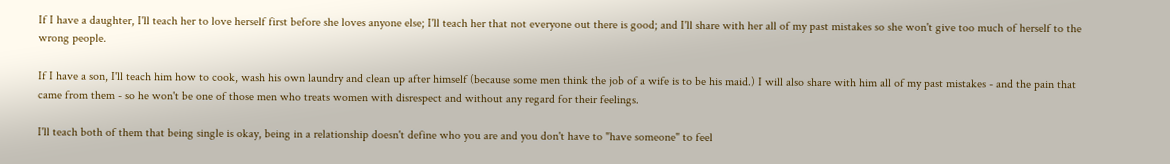If I have a daughter, I'll teach her to love herself first before she loves anyone else; I'll teach her that not everyone out there is good; and I'll share with her all of my past mistakes so she won't give too much of herself to the wrong people.

If I have a son, I'll teach him how to cook, wash his own laundry and clean up after himself (because some men think the job of a wife is to be his maid.) I will also share with him all of my past mistakes - and the pain that came from them - so he won't be one of those men who treats women with disrespect and without any regard for their feelings.

I'll teach both of them that being single is okay, being in a relationship doesn't define who you are and you don't have to "have someone" to feel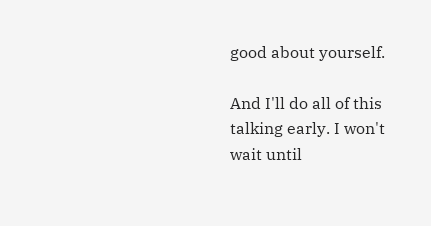good about yourself.

And I'll do all of this talking early. I won't wait until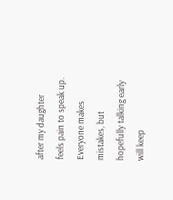after my daughter feels pain to speak up. Everyone makes mistakes, but hopefully talking early will keep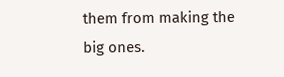them from making the big ones.